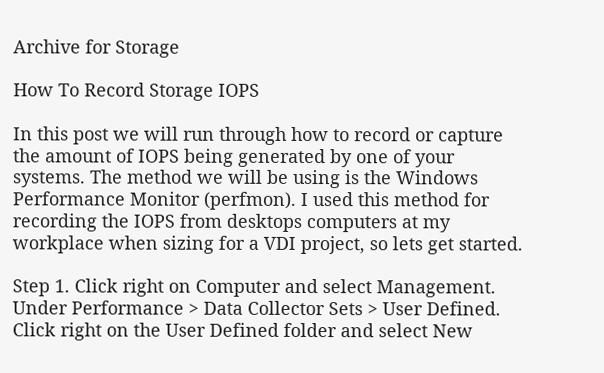Archive for Storage

How To Record Storage IOPS

In this post we will run through how to record or capture the amount of IOPS being generated by one of your systems. The method we will be using is the Windows Performance Monitor (perfmon). I used this method for recording the IOPS from desktops computers at my workplace when sizing for a VDI project, so lets get started.

Step 1. Click right on Computer and select Management. Under Performance > Data Collector Sets > User Defined. Click right on the User Defined folder and select New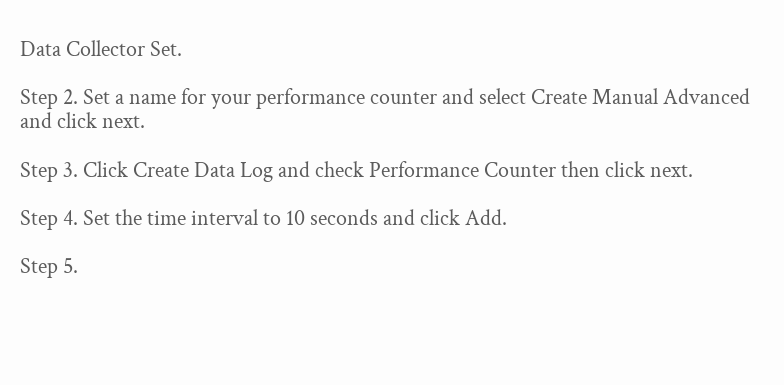Data Collector Set.

Step 2. Set a name for your performance counter and select Create Manual Advanced and click next.

Step 3. Click Create Data Log and check Performance Counter then click next.

Step 4. Set the time interval to 10 seconds and click Add.

Step 5.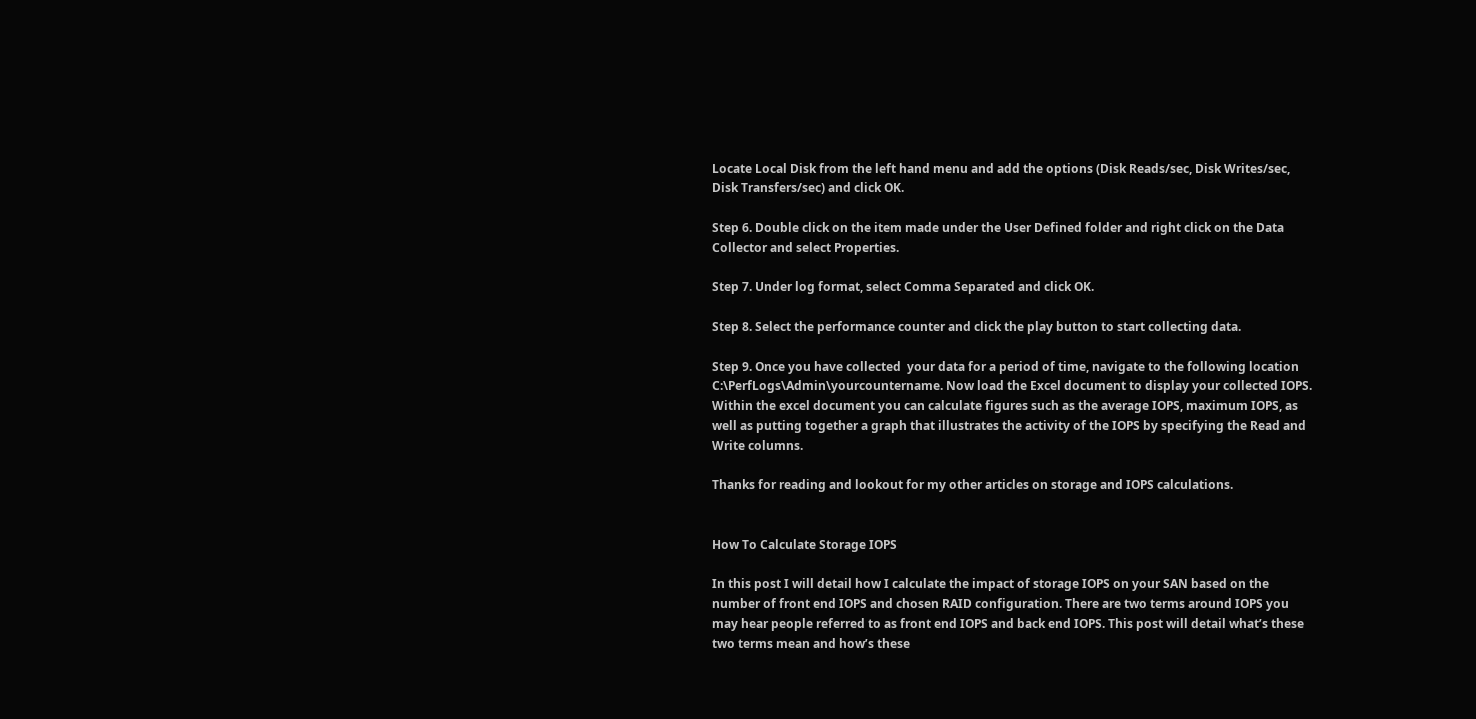Locate Local Disk from the left hand menu and add the options (Disk Reads/sec, Disk Writes/sec, Disk Transfers/sec) and click OK.

Step 6. Double click on the item made under the User Defined folder and right click on the Data Collector and select Properties.

Step 7. Under log format, select Comma Separated and click OK.

Step 8. Select the performance counter and click the play button to start collecting data.

Step 9. Once you have collected  your data for a period of time, navigate to the following location C:\PerfLogs\Admin\yourcountername. Now load the Excel document to display your collected IOPS. Within the excel document you can calculate figures such as the average IOPS, maximum IOPS, as well as putting together a graph that illustrates the activity of the IOPS by specifying the Read and Write columns.

Thanks for reading and lookout for my other articles on storage and IOPS calculations.


How To Calculate Storage IOPS

In this post I will detail how I calculate the impact of storage IOPS on your SAN based on the number of front end IOPS and chosen RAID configuration. There are two terms around IOPS you may hear people referred to as front end IOPS and back end IOPS. This post will detail what’s these two terms mean and how’s these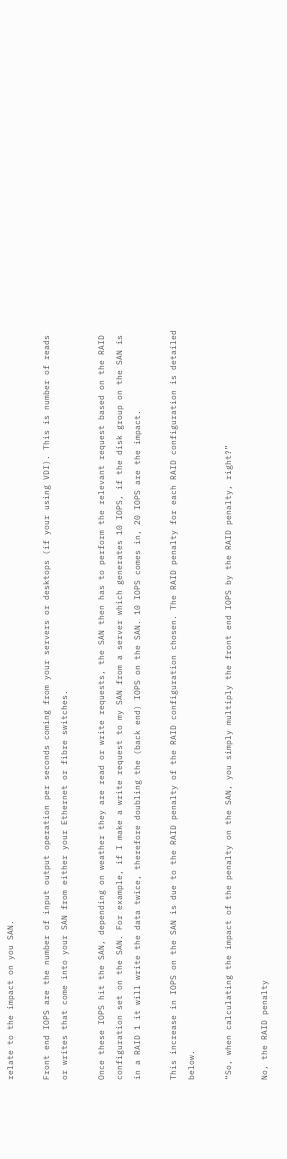relate to the impact on you SAN.

Front end IOPS are the number of input output operation per seconds coming from your servers or desktops (if your using VDI). This is number of reads or writes that come into your SAN from either your Ethernet or fibre switches.

Once these IOPS hit the SAN, depending on weather they are read or write requests, the SAN then has to perform the relevant request based on the RAID configuration set on the SAN. For example, if I make a write request to my SAN from a server which generates 10 IOPS, if the disk group on the SAN is in a RAID 1 it will write the data twice, therefore doubling the (back end) IOPS on the SAN. 10 IOPS comes in, 20 IOPS are the impact.

This increase in IOPS on the SAN is due to the RAID penalty of the RAID configuration chosen. The RAID penalty for each RAID configuration is detailed below.

“So, when calculating the impact of the penalty on the SAN, you simply multiply the front end IOPS by the RAID penalty, right?”

No, the RAID penalty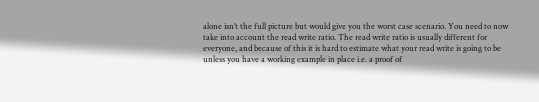alone isn’t the full picture but would give you the worst case scenario. You need to now take into account the read write ratio. The read write ratio is usually different for everyone, and because of this it is hard to estimate what your read write is going to be unless you have a working example in place i.e. a proof of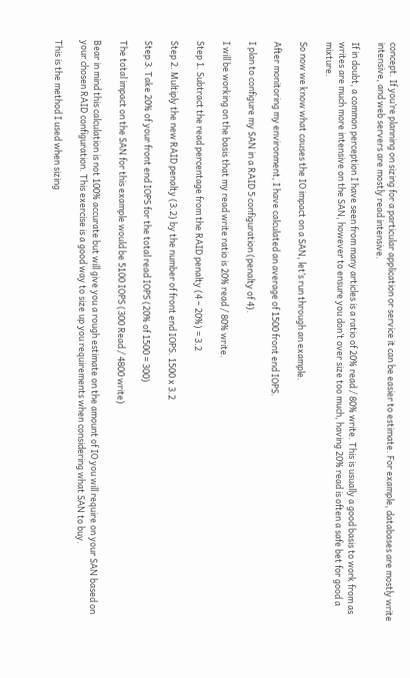concept. If you’re planning on sizing for a particular application or service it can be easier to estimate. For example, databases are mostly write intensive, and web servers are mostly read intensive.

If in doubt, a common perception I have seen from many articles is a ratio of 20% read / 80% write. This is usually a good basis to work from as writes are much more intensive on the SAN, however to ensure you don’t over size too much, having 20% read is often a safe bet for good a mixture.

So now we know what causes the IO impact on a SAN, let’s run through an example.

After monitoring my environment, I have calculated an average of 1500 front end IOPS.

I plan to configure my SAN in a RAID 5 configuration (penalty of 4).

I will be working on the basis that my read write ratio is 20% read / 80% write.

Step 1. Subtract the read percentage from the RAID penalty (4 – 20%) = 3.2

Step 2. Multiply the new RAID penalty (3.2) by the number of front end IOPS. 1500 x 3.2

Step 3. Take 20% of your front end IOPS for the total read IOPS (20% of 1500 = 300)

The total impact on the SAN for this example would be 5100 IOPS (300 Read / 4800 write)

Bear in mind this calculation is not 100% accurate but will give you a rough estimate on the amount of IO you will require on your SAN based on your chosen RAID configuration. This exercise is a good way to size up you requirements when considering what SAN to buy.

This is the method I used when sizing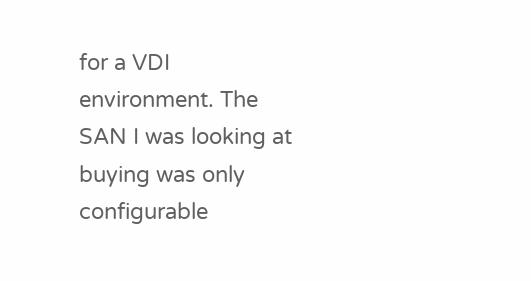for a VDI environment. The SAN I was looking at buying was only configurable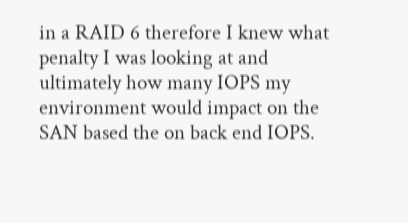in a RAID 6 therefore I knew what penalty I was looking at and ultimately how many IOPS my environment would impact on the SAN based the on back end IOPS.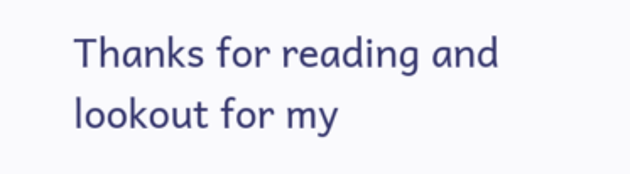Thanks for reading and lookout for my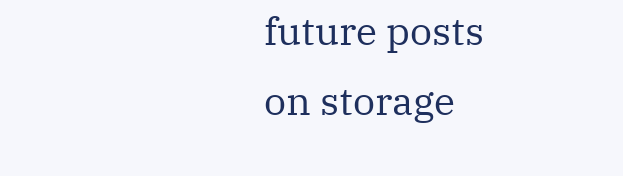future posts on storage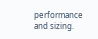performance and sizing.